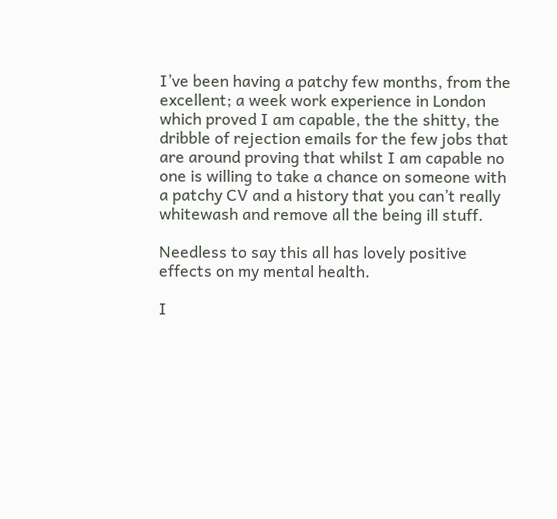I’ve been having a patchy few months, from the excellent; a week work experience in London which proved I am capable, the the shitty, the dribble of rejection emails for the few jobs that are around proving that whilst I am capable no one is willing to take a chance on someone with a patchy CV and a history that you can’t really whitewash and remove all the being ill stuff.

Needless to say this all has lovely positive effects on my mental health.

I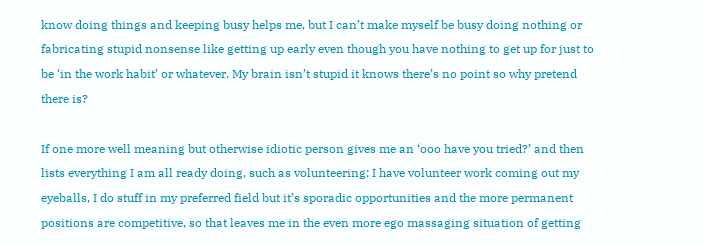know doing things and keeping busy helps me, but I can’t make myself be busy doing nothing or fabricating stupid nonsense like getting up early even though you have nothing to get up for just to be ‘in the work habit’ or whatever. My brain isn’t stupid it knows there’s no point so why pretend there is?

If one more well meaning but otherwise idiotic person gives me an ‘ooo have you tried?’ and then lists everything I am all ready doing, such as volunteering; I have volunteer work coming out my eyeballs, I do stuff in my preferred field but it’s sporadic opportunities and the more permanent positions are competitive, so that leaves me in the even more ego massaging situation of getting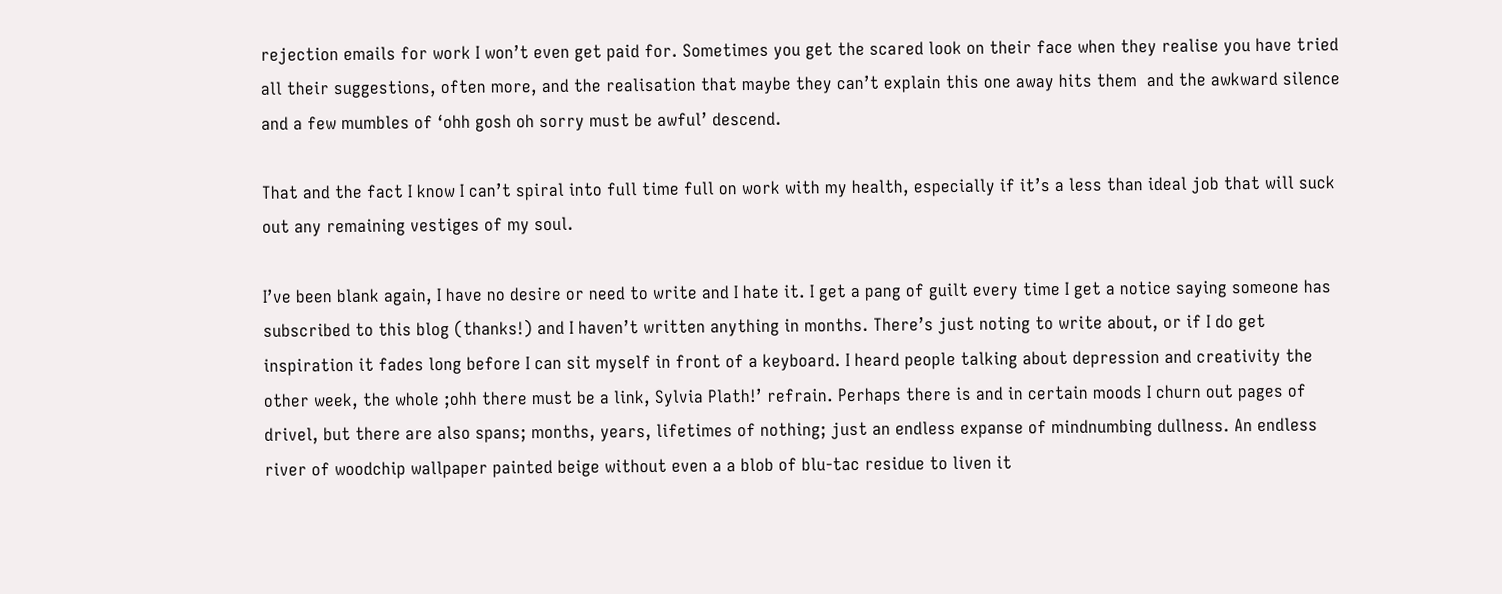rejection emails for work I won’t even get paid for. Sometimes you get the scared look on their face when they realise you have tried all their suggestions, often more, and the realisation that maybe they can’t explain this one away hits them  and the awkward silence and a few mumbles of ‘ohh gosh oh sorry must be awful’ descend.

That and the fact I know I can’t spiral into full time full on work with my health, especially if it’s a less than ideal job that will suck out any remaining vestiges of my soul.

I’ve been blank again, I have no desire or need to write and I hate it. I get a pang of guilt every time I get a notice saying someone has subscribed to this blog (thanks!) and I haven’t written anything in months. There’s just noting to write about, or if I do get inspiration it fades long before I can sit myself in front of a keyboard. I heard people talking about depression and creativity the other week, the whole ;ohh there must be a link, Sylvia Plath!’ refrain. Perhaps there is and in certain moods I churn out pages of drivel, but there are also spans; months, years, lifetimes of nothing; just an endless expanse of mindnumbing dullness. An endless river of woodchip wallpaper painted beige without even a a blob of blu-tac residue to liven it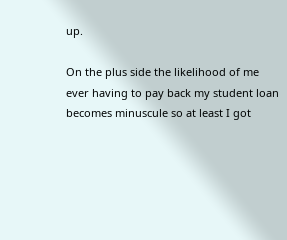up.

On the plus side the likelihood of me ever having to pay back my student loan becomes minuscule so at least I got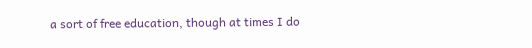a sort of free education, though at times I do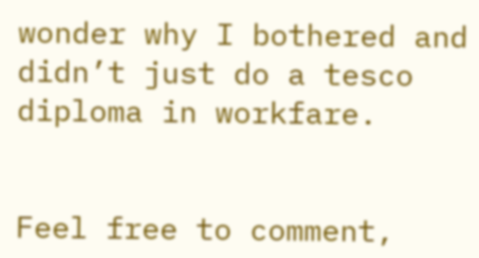wonder why I bothered and didn’t just do a tesco diploma in workfare.


Feel free to comment,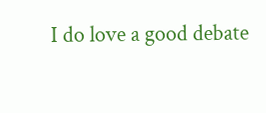I do love a good debate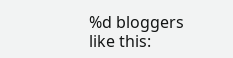%d bloggers like this: